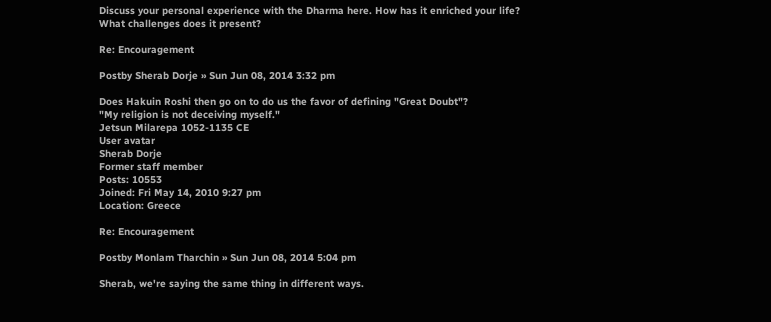Discuss your personal experience with the Dharma here. How has it enriched your life? What challenges does it present?

Re: Encouragement

Postby Sherab Dorje » Sun Jun 08, 2014 3:32 pm

Does Hakuin Roshi then go on to do us the favor of defining "Great Doubt"?
"My religion is not deceiving myself."
Jetsun Milarepa 1052-1135 CE
User avatar
Sherab Dorje
Former staff member
Posts: 10553
Joined: Fri May 14, 2010 9:27 pm
Location: Greece

Re: Encouragement

Postby Monlam Tharchin » Sun Jun 08, 2014 5:04 pm

Sherab, we're saying the same thing in different ways.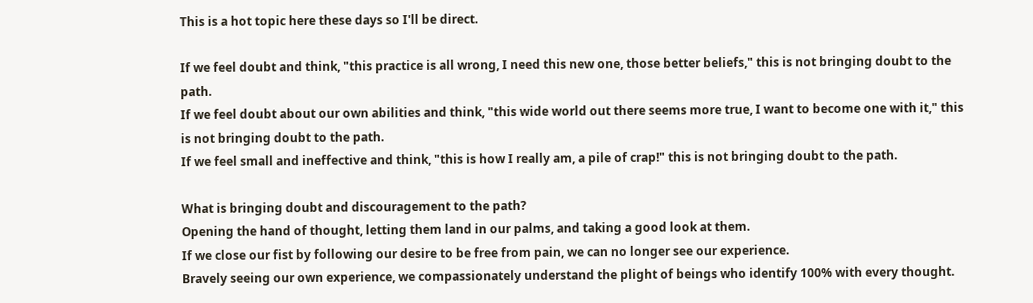This is a hot topic here these days so I'll be direct.

If we feel doubt and think, "this practice is all wrong, I need this new one, those better beliefs," this is not bringing doubt to the path.
If we feel doubt about our own abilities and think, "this wide world out there seems more true, I want to become one with it," this is not bringing doubt to the path.
If we feel small and ineffective and think, "this is how I really am, a pile of crap!" this is not bringing doubt to the path.

What is bringing doubt and discouragement to the path?
Opening the hand of thought, letting them land in our palms, and taking a good look at them.
If we close our fist by following our desire to be free from pain, we can no longer see our experience.
Bravely seeing our own experience, we compassionately understand the plight of beings who identify 100% with every thought.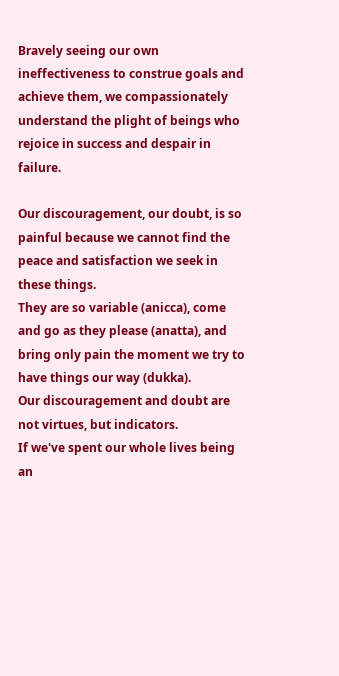Bravely seeing our own ineffectiveness to construe goals and achieve them, we compassionately understand the plight of beings who rejoice in success and despair in failure.

Our discouragement, our doubt, is so painful because we cannot find the peace and satisfaction we seek in these things.
They are so variable (anicca), come and go as they please (anatta), and bring only pain the moment we try to have things our way (dukka).
Our discouragement and doubt are not virtues, but indicators.
If we've spent our whole lives being an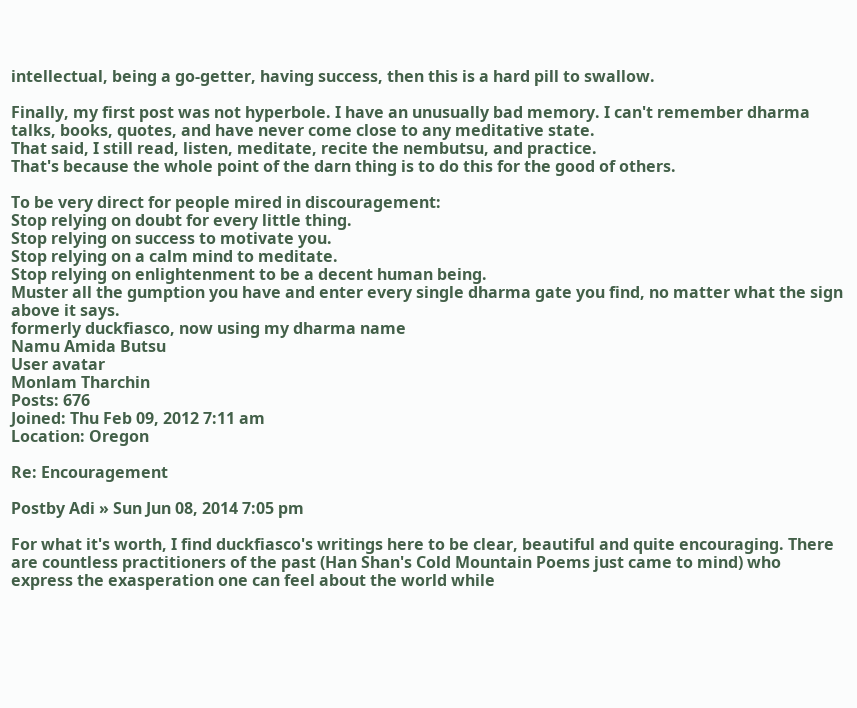intellectual, being a go-getter, having success, then this is a hard pill to swallow.

Finally, my first post was not hyperbole. I have an unusually bad memory. I can't remember dharma talks, books, quotes, and have never come close to any meditative state.
That said, I still read, listen, meditate, recite the nembutsu, and practice.
That's because the whole point of the darn thing is to do this for the good of others.

To be very direct for people mired in discouragement:
Stop relying on doubt for every little thing.
Stop relying on success to motivate you.
Stop relying on a calm mind to meditate.
Stop relying on enlightenment to be a decent human being.
Muster all the gumption you have and enter every single dharma gate you find, no matter what the sign above it says.
formerly duckfiasco, now using my dharma name
Namu Amida Butsu
User avatar
Monlam Tharchin
Posts: 676
Joined: Thu Feb 09, 2012 7:11 am
Location: Oregon

Re: Encouragement

Postby Adi » Sun Jun 08, 2014 7:05 pm

For what it's worth, I find duckfiasco's writings here to be clear, beautiful and quite encouraging. There are countless practitioners of the past (Han Shan's Cold Mountain Poems just came to mind) who express the exasperation one can feel about the world while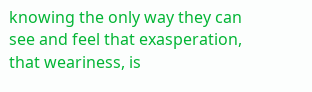knowing the only way they can see and feel that exasperation, that weariness, is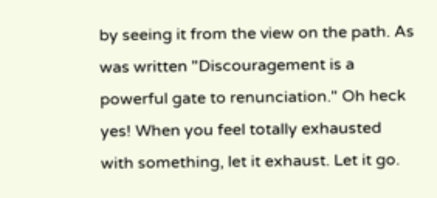by seeing it from the view on the path. As was written "Discouragement is a powerful gate to renunciation." Oh heck yes! When you feel totally exhausted with something, let it exhaust. Let it go.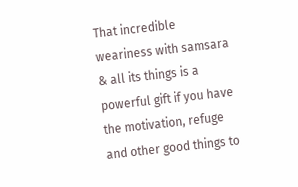That incredible weariness with samsara & all its things is a powerful gift if you have the motivation, refuge and other good things to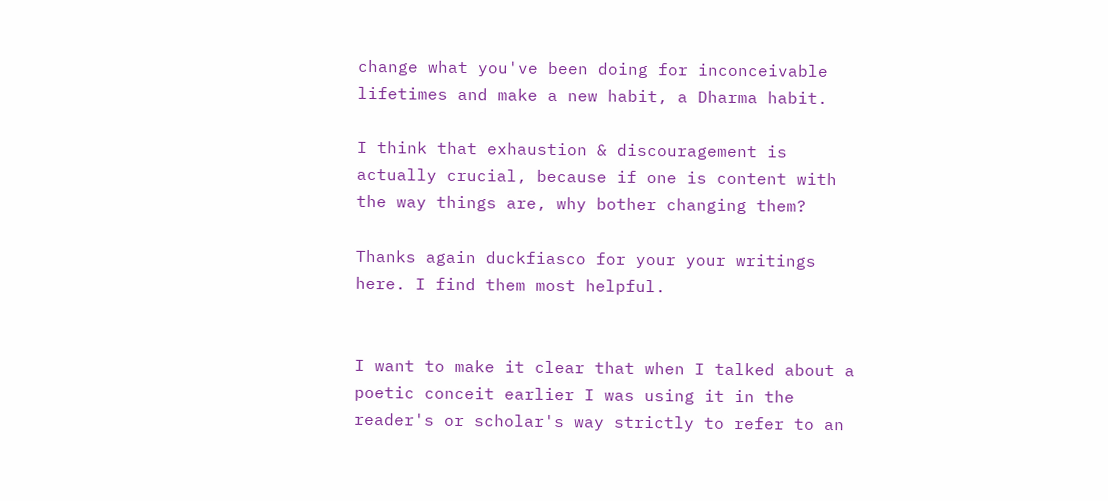change what you've been doing for inconceivable lifetimes and make a new habit, a Dharma habit.

I think that exhaustion & discouragement is actually crucial, because if one is content with the way things are, why bother changing them?

Thanks again duckfiasco for your your writings here. I find them most helpful.


I want to make it clear that when I talked about a poetic conceit earlier I was using it in the reader's or scholar's way strictly to refer to an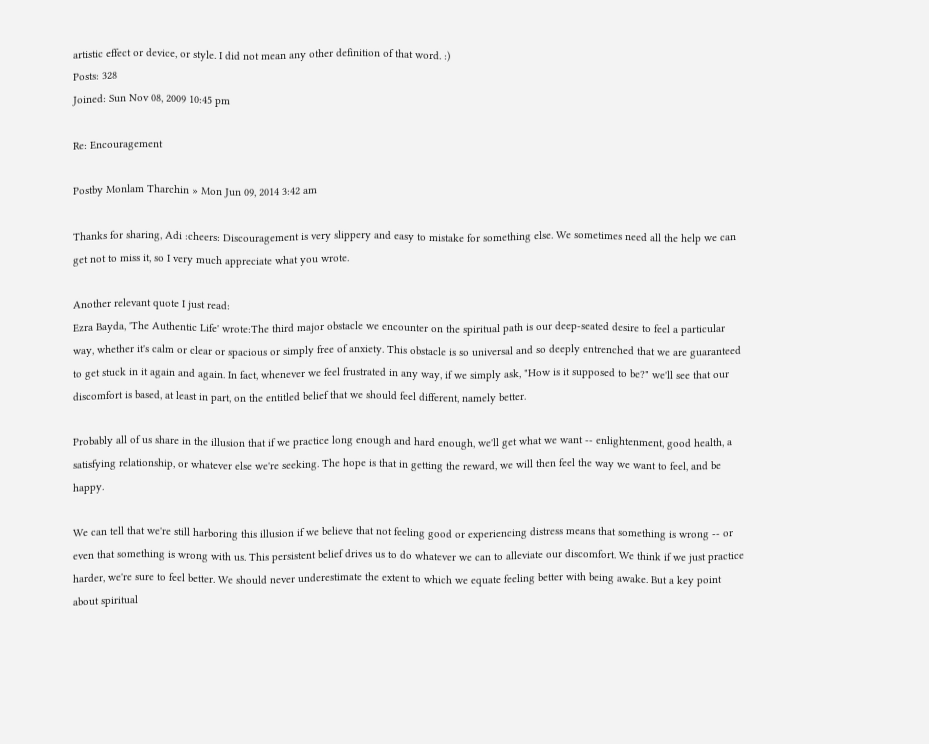artistic effect or device, or style. I did not mean any other definition of that word. :)
Posts: 328
Joined: Sun Nov 08, 2009 10:45 pm

Re: Encouragement

Postby Monlam Tharchin » Mon Jun 09, 2014 3:42 am

Thanks for sharing, Adi :cheers: Discouragement is very slippery and easy to mistake for something else. We sometimes need all the help we can get not to miss it, so I very much appreciate what you wrote.

Another relevant quote I just read:
Ezra Bayda, 'The Authentic Life' wrote:The third major obstacle we encounter on the spiritual path is our deep-seated desire to feel a particular way, whether it's calm or clear or spacious or simply free of anxiety. This obstacle is so universal and so deeply entrenched that we are guaranteed to get stuck in it again and again. In fact, whenever we feel frustrated in any way, if we simply ask, "How is it supposed to be?" we'll see that our discomfort is based, at least in part, on the entitled belief that we should feel different, namely better.

Probably all of us share in the illusion that if we practice long enough and hard enough, we'll get what we want -- enlightenment, good health, a satisfying relationship, or whatever else we're seeking. The hope is that in getting the reward, we will then feel the way we want to feel, and be happy.

We can tell that we're still harboring this illusion if we believe that not feeling good or experiencing distress means that something is wrong -- or even that something is wrong with us. This persistent belief drives us to do whatever we can to alleviate our discomfort. We think if we just practice harder, we're sure to feel better. We should never underestimate the extent to which we equate feeling better with being awake. But a key point about spiritual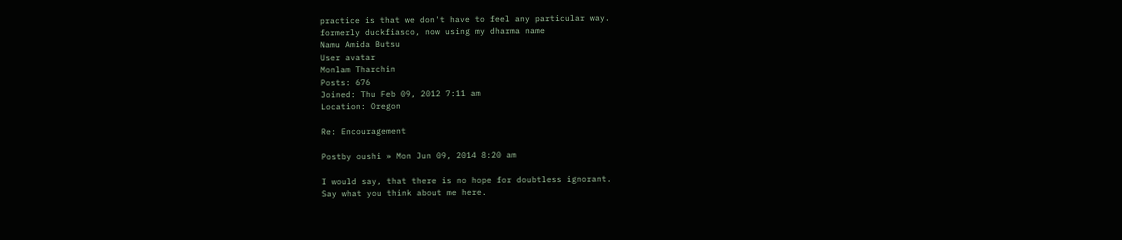practice is that we don't have to feel any particular way.
formerly duckfiasco, now using my dharma name
Namu Amida Butsu
User avatar
Monlam Tharchin
Posts: 676
Joined: Thu Feb 09, 2012 7:11 am
Location: Oregon

Re: Encouragement

Postby oushi » Mon Jun 09, 2014 8:20 am

I would say, that there is no hope for doubtless ignorant.
Say what you think about me here.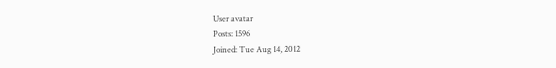User avatar
Posts: 1596
Joined: Tue Aug 14, 2012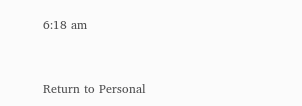6:18 am


Return to Personal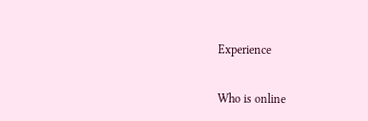Experience

Who is online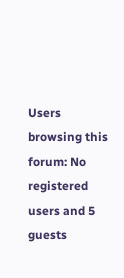Users browsing this forum: No registered users and 5 guests